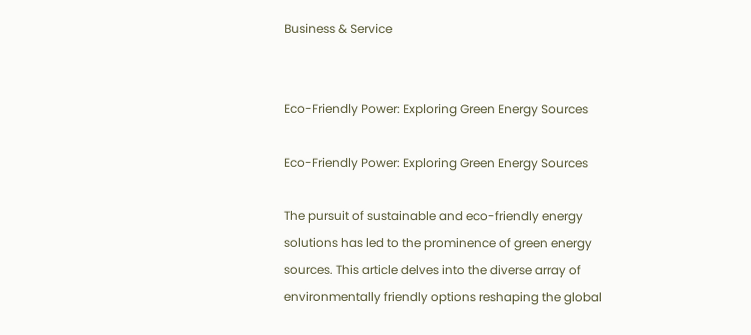Business & Service


Eco-Friendly Power: Exploring Green Energy Sources

Eco-Friendly Power: Exploring Green Energy Sources

The pursuit of sustainable and eco-friendly energy solutions has led to the prominence of green energy sources. This article delves into the diverse array of environmentally friendly options reshaping the global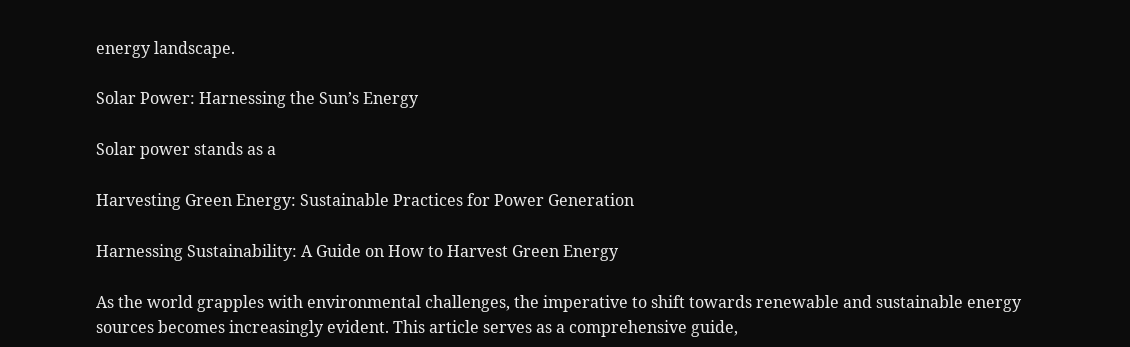energy landscape.

Solar Power: Harnessing the Sun’s Energy

Solar power stands as a

Harvesting Green Energy: Sustainable Practices for Power Generation

Harnessing Sustainability: A Guide on How to Harvest Green Energy

As the world grapples with environmental challenges, the imperative to shift towards renewable and sustainable energy sources becomes increasingly evident. This article serves as a comprehensive guide,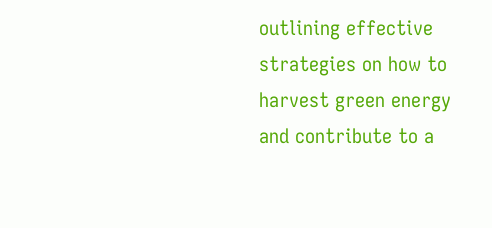outlining effective strategies on how to harvest green energy and contribute to a